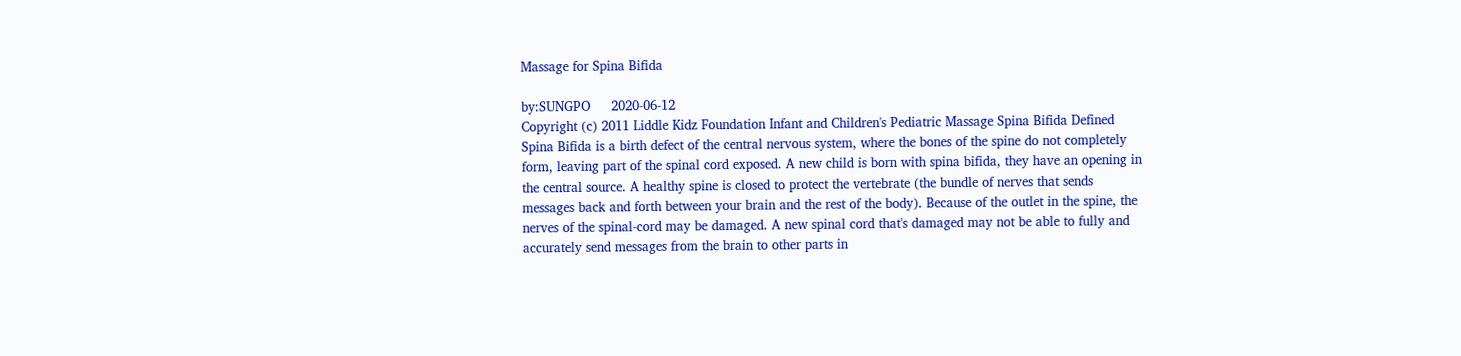Massage for Spina Bifida

by:SUNGPO     2020-06-12
Copyright (c) 2011 Liddle Kidz Foundation Infant and Children's Pediatric Massage Spina Bifida Defined Spina Bifida is a birth defect of the central nervous system, where the bones of the spine do not completely form, leaving part of the spinal cord exposed. A new child is born with spina bifida, they have an opening in the central source. A healthy spine is closed to protect the vertebrate (the bundle of nerves that sends messages back and forth between your brain and the rest of the body). Because of the outlet in the spine, the nerves of the spinal-cord may be damaged. A new spinal cord that's damaged may not be able to fully and accurately send messages from the brain to other parts in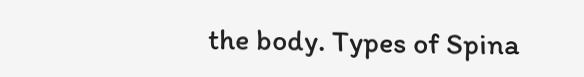the body. Types of Spina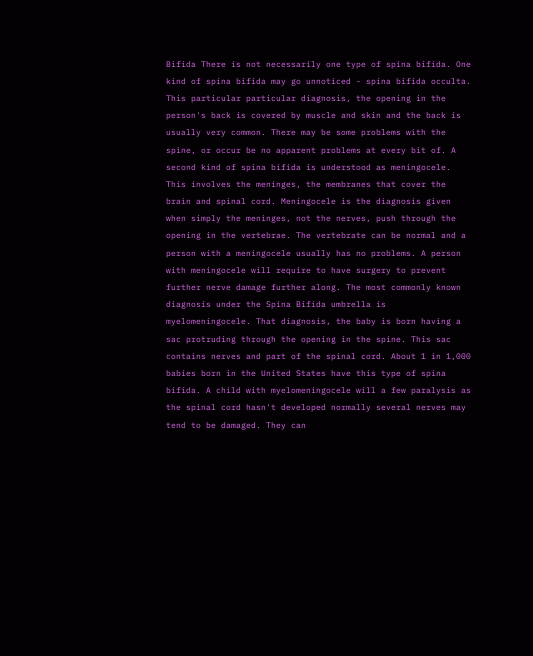Bifida There is not necessarily one type of spina bifida. One kind of spina bifida may go unnoticed - spina bifida occulta. This particular particular diagnosis, the opening in the person's back is covered by muscle and skin and the back is usually very common. There may be some problems with the spine, or occur be no apparent problems at every bit of. A second kind of spina bifida is understood as meningocele. This involves the meninges, the membranes that cover the brain and spinal cord. Meningocele is the diagnosis given when simply the meninges, not the nerves, push through the opening in the vertebrae. The vertebrate can be normal and a person with a meningocele usually has no problems. A person with meningocele will require to have surgery to prevent further nerve damage further along. The most commonly known diagnosis under the Spina Bifida umbrella is myelomeningocele. That diagnosis, the baby is born having a sac protruding through the opening in the spine. This sac contains nerves and part of the spinal cord. About 1 in 1,000 babies born in the United States have this type of spina bifida. A child with myelomeningocele will a few paralysis as the spinal cord hasn't developed normally several nerves may tend to be damaged. They can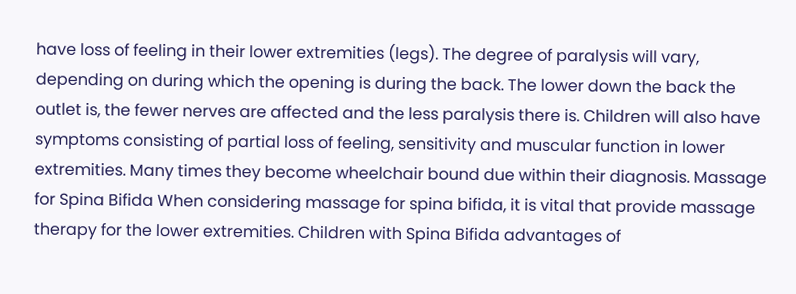have loss of feeling in their lower extremities (legs). The degree of paralysis will vary, depending on during which the opening is during the back. The lower down the back the outlet is, the fewer nerves are affected and the less paralysis there is. Children will also have symptoms consisting of partial loss of feeling, sensitivity and muscular function in lower extremities. Many times they become wheelchair bound due within their diagnosis. Massage for Spina Bifida When considering massage for spina bifida, it is vital that provide massage therapy for the lower extremities. Children with Spina Bifida advantages of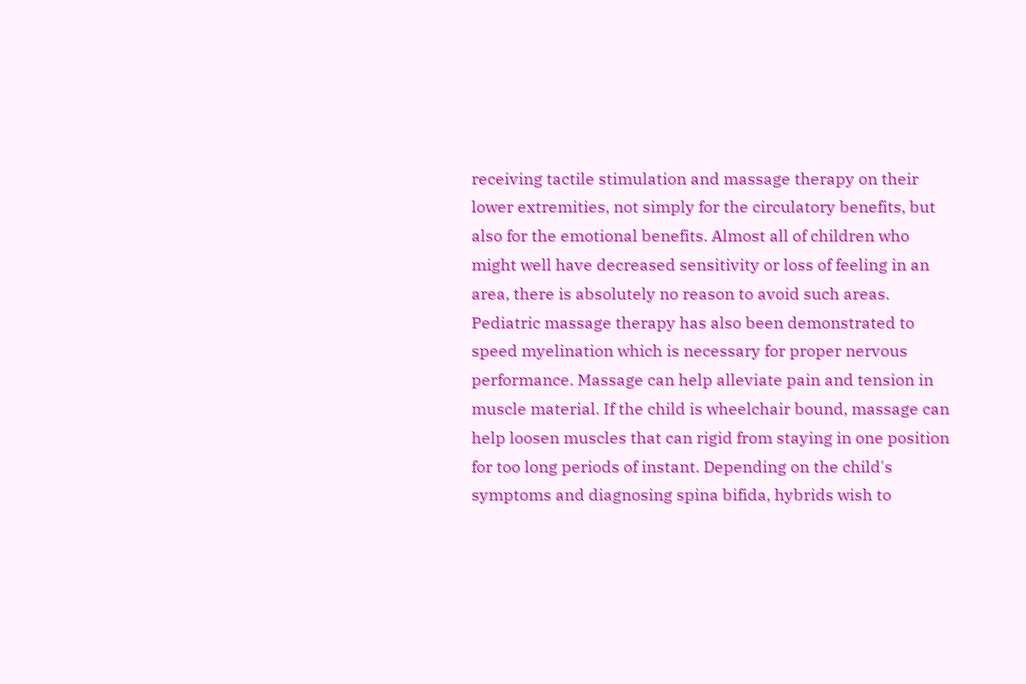receiving tactile stimulation and massage therapy on their lower extremities, not simply for the circulatory benefits, but also for the emotional benefits. Almost all of children who might well have decreased sensitivity or loss of feeling in an area, there is absolutely no reason to avoid such areas. Pediatric massage therapy has also been demonstrated to speed myelination which is necessary for proper nervous performance. Massage can help alleviate pain and tension in muscle material. If the child is wheelchair bound, massage can help loosen muscles that can rigid from staying in one position for too long periods of instant. Depending on the child's symptoms and diagnosing spina bifida, hybrids wish to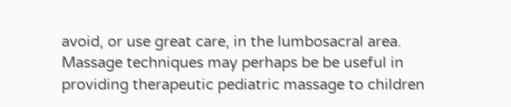avoid, or use great care, in the lumbosacral area. Massage techniques may perhaps be be useful in providing therapeutic pediatric massage to children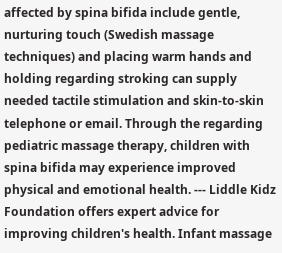affected by spina bifida include gentle, nurturing touch (Swedish massage techniques) and placing warm hands and holding regarding stroking can supply needed tactile stimulation and skin-to-skin telephone or email. Through the regarding pediatric massage therapy, children with spina bifida may experience improved physical and emotional health. --- Liddle Kidz Foundation offers expert advice for improving children's health. Infant massage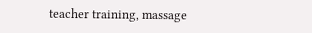teacher training, massage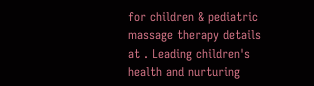for children & pediatric massage therapy details at . Leading children's health and nurturing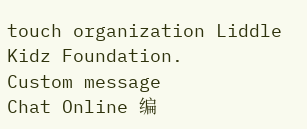touch organization Liddle Kidz Foundation.
Custom message
Chat Online 编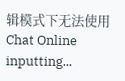辑模式下无法使用
Chat Online inputting...